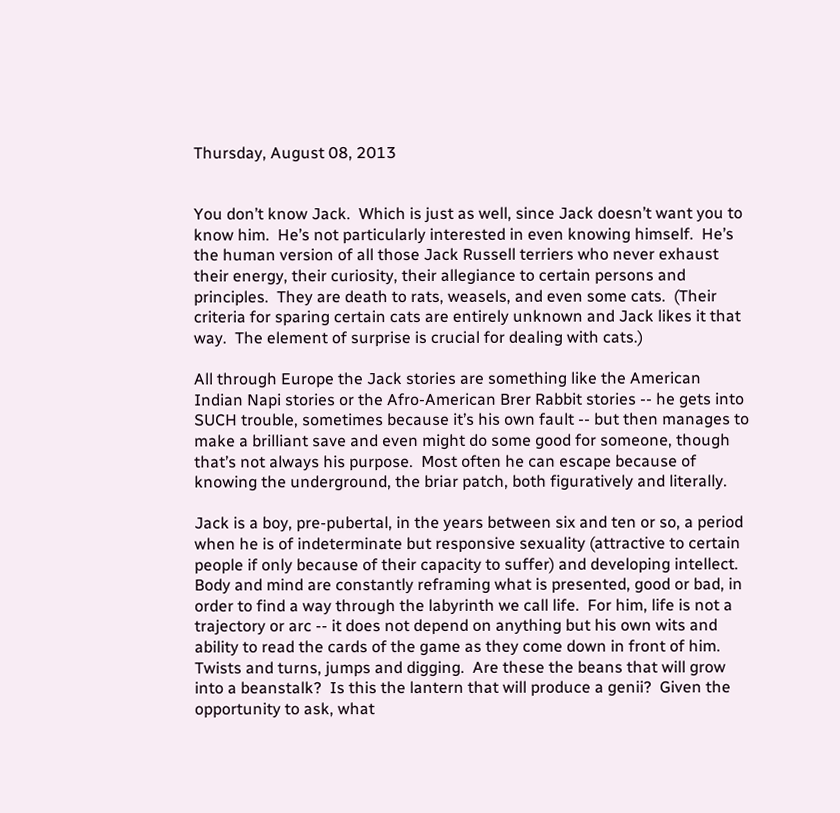Thursday, August 08, 2013


You don’t know Jack.  Which is just as well, since Jack doesn’t want you to know him.  He’s not particularly interested in even knowing himself.  He’s the human version of all those Jack Russell terriers who never exhaust their energy, their curiosity, their allegiance to certain persons and principles.  They are death to rats, weasels, and even some cats.  (Their criteria for sparing certain cats are entirely unknown and Jack likes it that way.  The element of surprise is crucial for dealing with cats.)

All through Europe the Jack stories are something like the American Indian Napi stories or the Afro-American Brer Rabbit stories -- he gets into SUCH trouble, sometimes because it’s his own fault -- but then manages to make a brilliant save and even might do some good for someone, though that’s not always his purpose.  Most often he can escape because of knowing the underground, the briar patch, both figuratively and literally.

Jack is a boy, pre-pubertal, in the years between six and ten or so, a period when he is of indeterminate but responsive sexuality (attractive to certain people if only because of their capacity to suffer) and developing intellect.  Body and mind are constantly reframing what is presented, good or bad, in order to find a way through the labyrinth we call life.  For him, life is not a trajectory or arc -- it does not depend on anything but his own wits and ability to read the cards of the game as they come down in front of him.  Twists and turns, jumps and digging.  Are these the beans that will grow into a beanstalk?  Is this the lantern that will produce a genii?  Given the opportunity to ask, what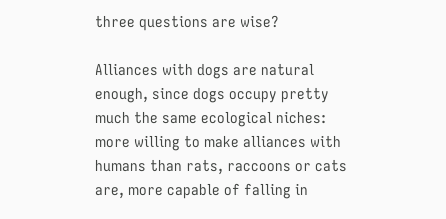three questions are wise?

Alliances with dogs are natural enough, since dogs occupy pretty much the same ecological niches: more willing to make alliances with humans than rats, raccoons or cats are, more capable of falling in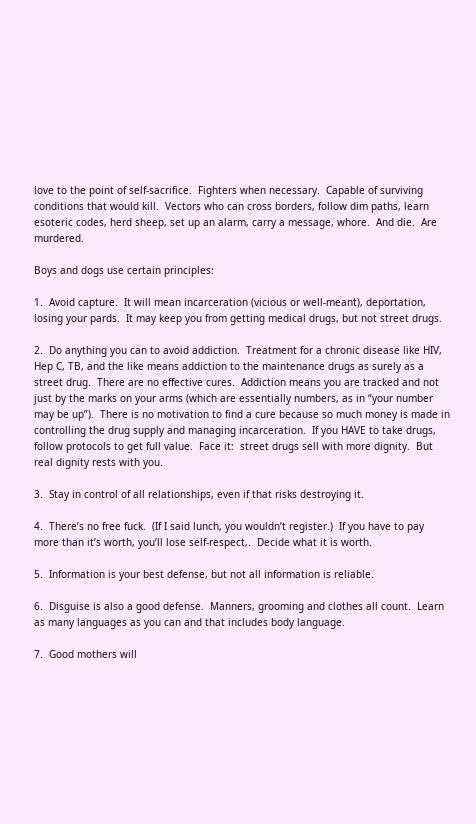love to the point of self-sacrifice.  Fighters when necessary.  Capable of surviving conditions that would kill.  Vectors who can cross borders, follow dim paths, learn esoteric codes, herd sheep, set up an alarm, carry a message, whore.  And die.  Are murdered.

Boys and dogs use certain principles:

1.  Avoid capture.  It will mean incarceration (vicious or well-meant), deportation, losing your pards.  It may keep you from getting medical drugs, but not street drugs.

2.  Do anything you can to avoid addiction.  Treatment for a chronic disease like HIV, Hep C, TB, and the like means addiction to the maintenance drugs as surely as a street drug.  There are no effective cures.  Addiction means you are tracked and not just by the marks on your arms (which are essentially numbers, as in “your number may be up”).  There is no motivation to find a cure because so much money is made in controlling the drug supply and managing incarceration.  If you HAVE to take drugs, follow protocols to get full value.  Face it:  street drugs sell with more dignity.  But real dignity rests with you.

3.  Stay in control of all relationships, even if that risks destroying it.

4.  There’s no free fuck.  (If I said lunch, you wouldn’t register.)  If you have to pay more than it’s worth, you’ll lose self-respect,.  Decide what it is worth.

5.  Information is your best defense, but not all information is reliable.

6.  Disguise is also a good defense.  Manners, grooming and clothes all count.  Learn as many languages as you can and that includes body language.

7.  Good mothers will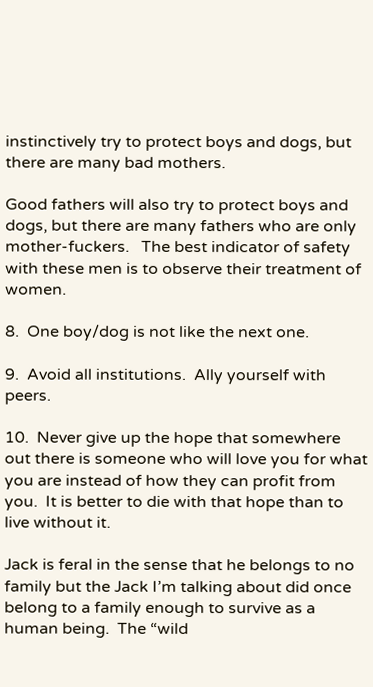instinctively try to protect boys and dogs, but there are many bad mothers.

Good fathers will also try to protect boys and dogs, but there are many fathers who are only mother-fuckers.   The best indicator of safety with these men is to observe their treatment of women.

8.  One boy/dog is not like the next one.

9.  Avoid all institutions.  Ally yourself with peers.

10.  Never give up the hope that somewhere out there is someone who will love you for what you are instead of how they can profit from you.  It is better to die with that hope than to live without it.

Jack is feral in the sense that he belongs to no family but the Jack I’m talking about did once belong to a family enough to survive as a human being.  The “wild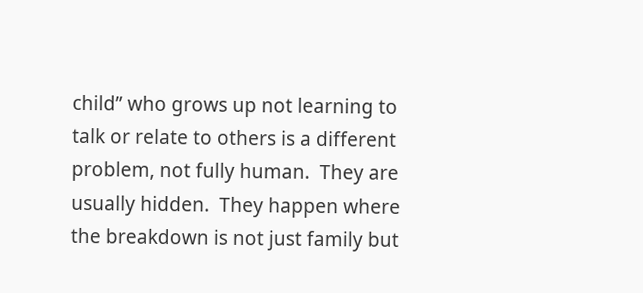child” who grows up not learning to talk or relate to others is a different problem, not fully human.  They are usually hidden.  They happen where the breakdown is not just family but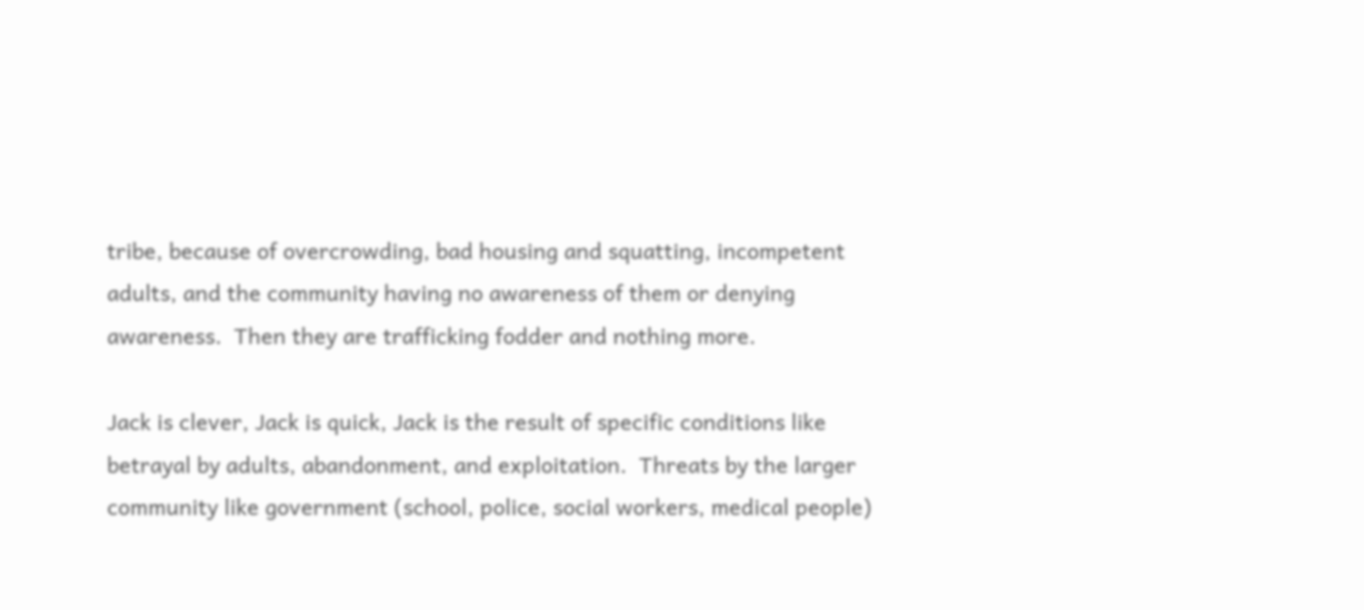tribe, because of overcrowding, bad housing and squatting, incompetent adults, and the community having no awareness of them or denying awareness.  Then they are trafficking fodder and nothing more.

Jack is clever, Jack is quick, Jack is the result of specific conditions like betrayal by adults, abandonment, and exploitation.  Threats by the larger community like government (school, police, social workers, medical people)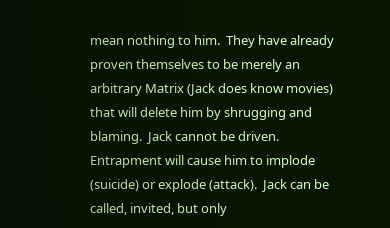mean nothing to him.  They have already proven themselves to be merely an arbitrary Matrix (Jack does know movies) that will delete him by shrugging and blaming.  Jack cannot be driven.  Entrapment will cause him to implode (suicide) or explode (attack).  Jack can be called, invited, but only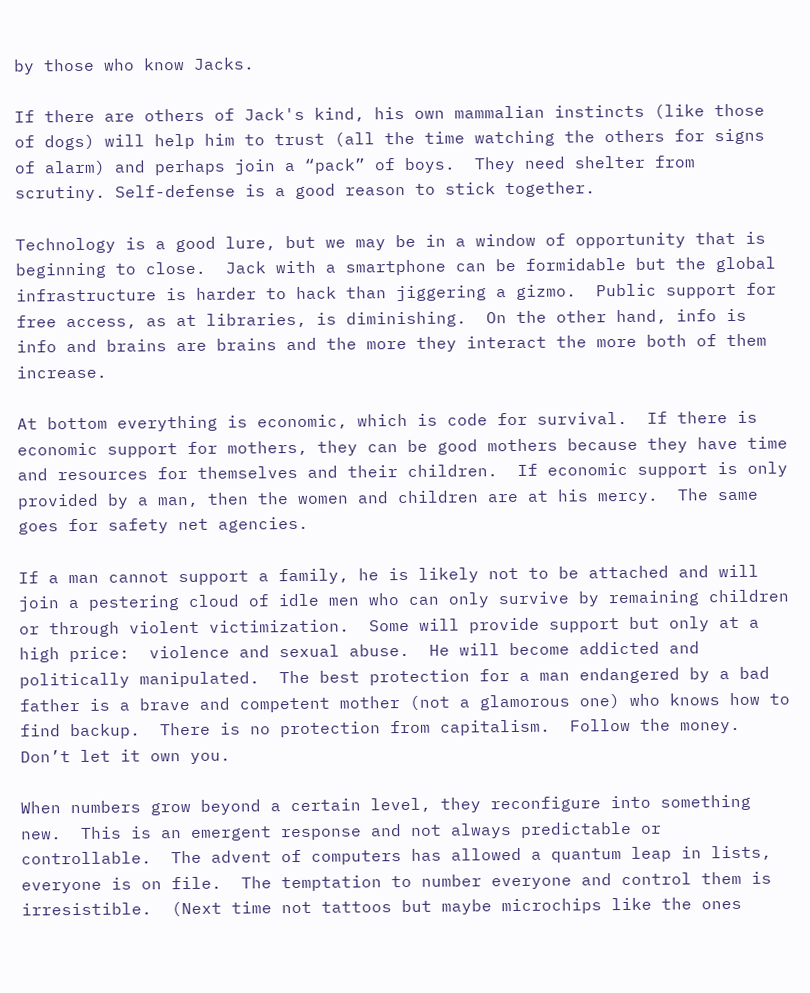by those who know Jacks.

If there are others of Jack's kind, his own mammalian instincts (like those of dogs) will help him to trust (all the time watching the others for signs of alarm) and perhaps join a “pack” of boys.  They need shelter from scrutiny. Self-defense is a good reason to stick together.

Technology is a good lure, but we may be in a window of opportunity that is beginning to close.  Jack with a smartphone can be formidable but the global infrastructure is harder to hack than jiggering a gizmo.  Public support for free access, as at libraries, is diminishing.  On the other hand, info is info and brains are brains and the more they interact the more both of them increase.

At bottom everything is economic, which is code for survival.  If there is economic support for mothers, they can be good mothers because they have time and resources for themselves and their children.  If economic support is only provided by a man, then the women and children are at his mercy.  The same goes for safety net agencies.

If a man cannot support a family, he is likely not to be attached and will join a pestering cloud of idle men who can only survive by remaining children or through violent victimization.  Some will provide support but only at a high price:  violence and sexual abuse.  He will become addicted and politically manipulated.  The best protection for a man endangered by a bad father is a brave and competent mother (not a glamorous one) who knows how to find backup.  There is no protection from capitalism.  Follow the money.  Don’t let it own you.

When numbers grow beyond a certain level, they reconfigure into something new.  This is an emergent response and not always predictable or controllable.  The advent of computers has allowed a quantum leap in lists, everyone is on file.  The temptation to number everyone and control them is irresistible.  (Next time not tattoos but maybe microchips like the ones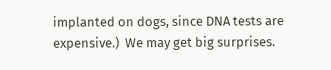implanted on dogs, since DNA tests are expensive.)  We may get big surprises.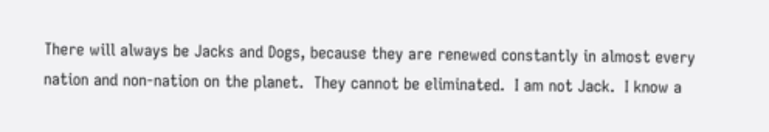There will always be Jacks and Dogs, because they are renewed constantly in almost every nation and non-nation on the planet.  They cannot be eliminated.  I am not Jack.  I know a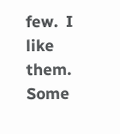few.  I like them.  Some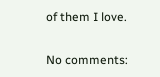of them I love.

No comments: